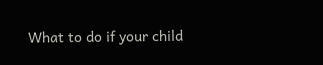What to do if your child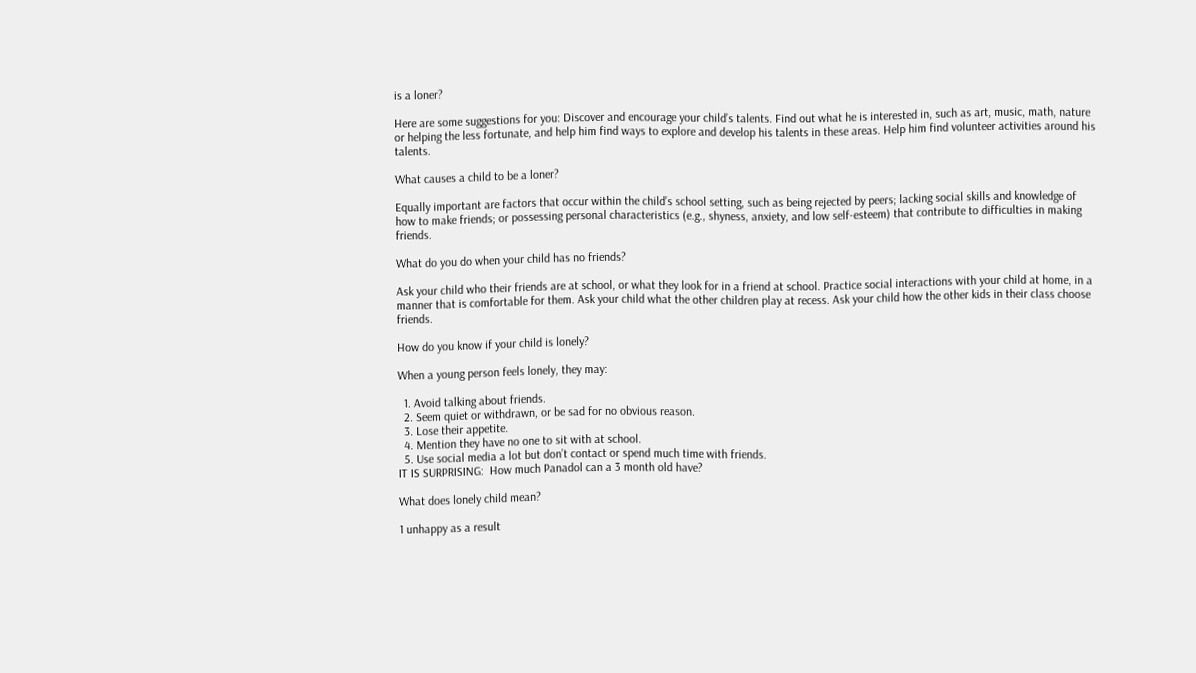is a loner?

Here are some suggestions for you: Discover and encourage your child’s talents. Find out what he is interested in, such as art, music, math, nature or helping the less fortunate, and help him find ways to explore and develop his talents in these areas. Help him find volunteer activities around his talents.

What causes a child to be a loner?

Equally important are factors that occur within the child’s school setting, such as being rejected by peers; lacking social skills and knowledge of how to make friends; or possessing personal characteristics (e.g., shyness, anxiety, and low self-esteem) that contribute to difficulties in making friends.

What do you do when your child has no friends?

Ask your child who their friends are at school, or what they look for in a friend at school. Practice social interactions with your child at home, in a manner that is comfortable for them. Ask your child what the other children play at recess. Ask your child how the other kids in their class choose friends.

How do you know if your child is lonely?

When a young person feels lonely, they may:

  1. Avoid talking about friends.
  2. Seem quiet or withdrawn, or be sad for no obvious reason.
  3. Lose their appetite.
  4. Mention they have no one to sit with at school.
  5. Use social media a lot but don’t contact or spend much time with friends.
IT IS SURPRISING:  How much Panadol can a 3 month old have?

What does lonely child mean?

1 unhappy as a result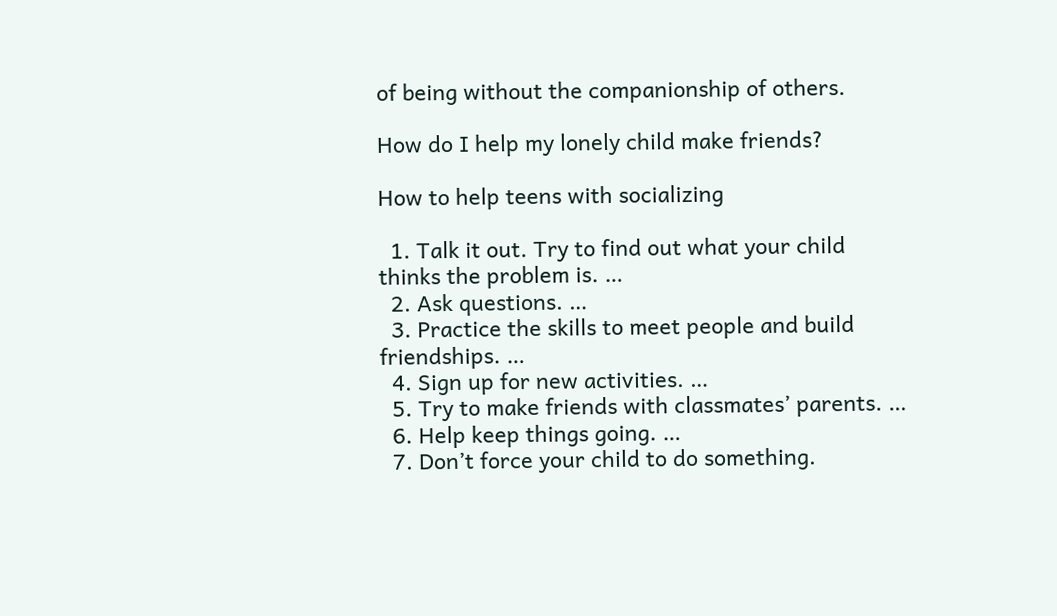of being without the companionship of others.

How do I help my lonely child make friends?

How to help teens with socializing

  1. Talk it out. Try to find out what your child thinks the problem is. …
  2. Ask questions. …
  3. Practice the skills to meet people and build friendships. …
  4. Sign up for new activities. …
  5. Try to make friends with classmates’ parents. …
  6. Help keep things going. …
  7. Don’t force your child to do something.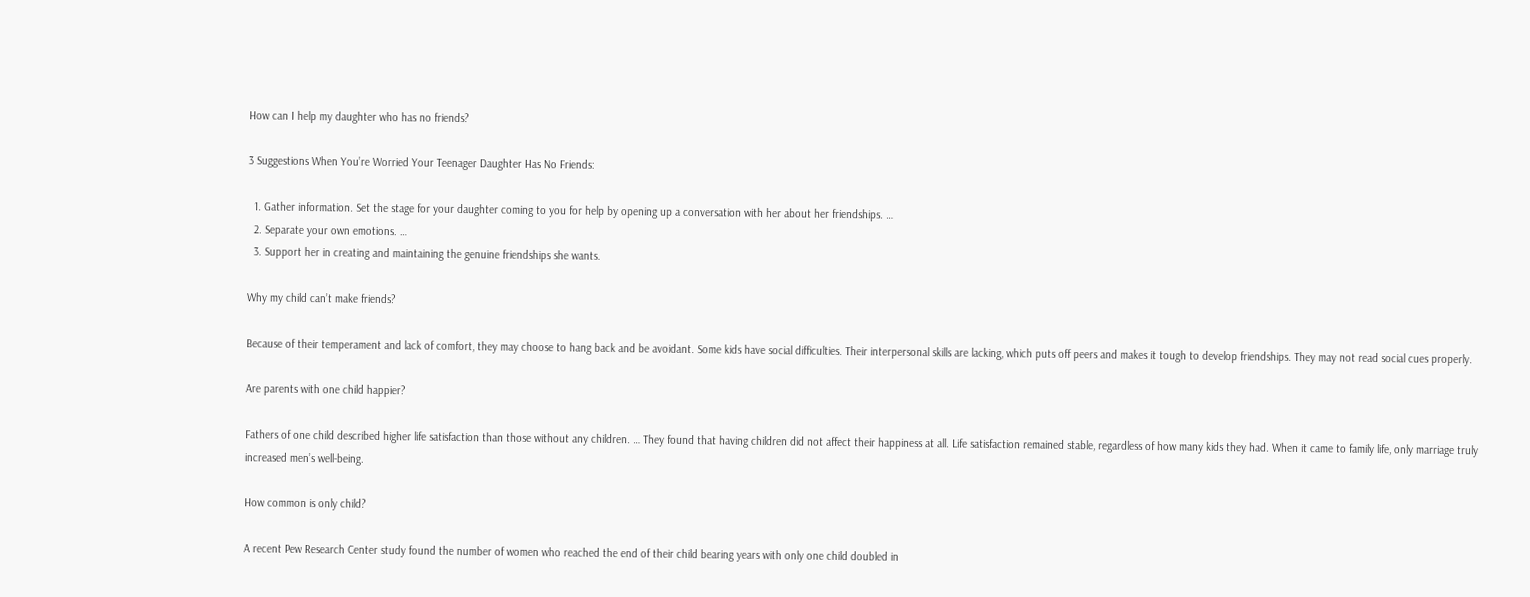How can I help my daughter who has no friends?

3 Suggestions When You’re Worried Your Teenager Daughter Has No Friends:

  1. Gather information. Set the stage for your daughter coming to you for help by opening up a conversation with her about her friendships. …
  2. Separate your own emotions. …
  3. Support her in creating and maintaining the genuine friendships she wants.

Why my child can’t make friends?

Because of their temperament and lack of comfort, they may choose to hang back and be avoidant. Some kids have social difficulties. Their interpersonal skills are lacking, which puts off peers and makes it tough to develop friendships. They may not read social cues properly.

Are parents with one child happier?

Fathers of one child described higher life satisfaction than those without any children. … They found that having children did not affect their happiness at all. Life satisfaction remained stable, regardless of how many kids they had. When it came to family life, only marriage truly increased men’s well-being.

How common is only child?

A recent Pew Research Center study found the number of women who reached the end of their child bearing years with only one child doubled in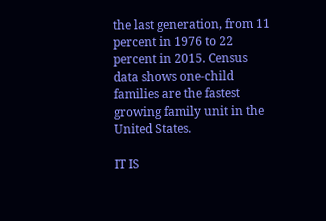the last generation, from 11 percent in 1976 to 22 percent in 2015. Census data shows one-child families are the fastest growing family unit in the United States.

IT IS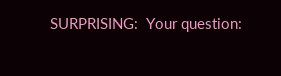SURPRISING:  Your question: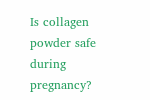Is collagen powder safe during pregnancy?